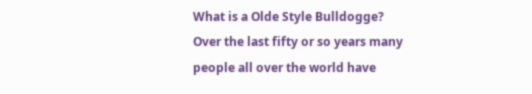What is a Olde Style Bulldogge?
Over the last fifty or so years many people all over the world have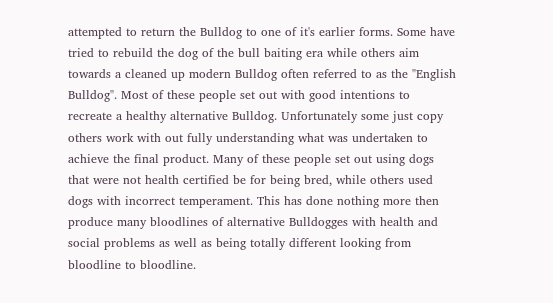attempted to return the Bulldog to one of it's earlier forms. Some have tried to rebuild the dog of the bull baiting era while others aim towards a cleaned up modern Bulldog often referred to as the "English Bulldog". Most of these people set out with good intentions to recreate a healthy alternative Bulldog. Unfortunately some just copy others work with out fully understanding what was undertaken to achieve the final product. Many of these people set out using dogs that were not health certified be for being bred, while others used dogs with incorrect temperament. This has done nothing more then produce many bloodlines of alternative Bulldogges with health and social problems as well as being totally different looking from bloodline to bloodline.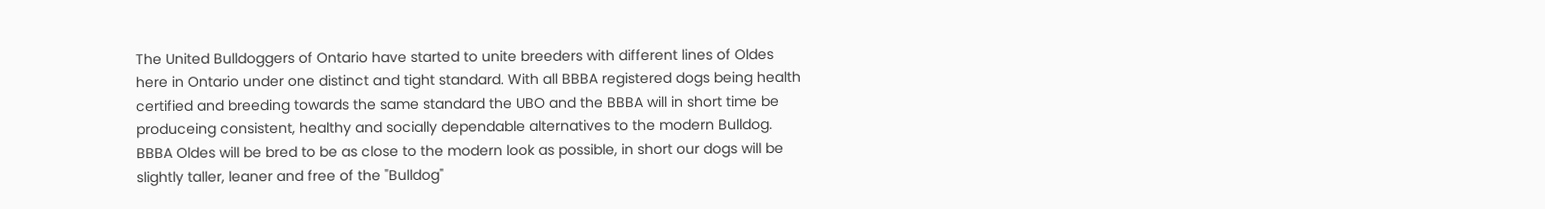The United Bulldoggers of Ontario have started to unite breeders with different lines of Oldes here in Ontario under one distinct and tight standard. With all BBBA registered dogs being health certified and breeding towards the same standard the UBO and the BBBA will in short time be produceing consistent, healthy and socially dependable alternatives to the modern Bulldog. BBBA Oldes will be bred to be as close to the modern look as possible, in short our dogs will be slightly taller, leaner and free of the "Bulldog"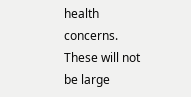health concerns. These will not be large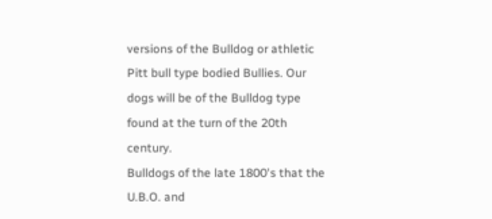versions of the Bulldog or athletic Pitt bull type bodied Bullies. Our dogs will be of the Bulldog type found at the turn of the 20th century.
Bulldogs of the late 1800's that the U.B.O. and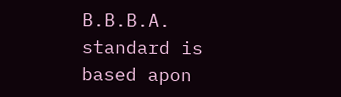B.B.B.A. standard is based apon